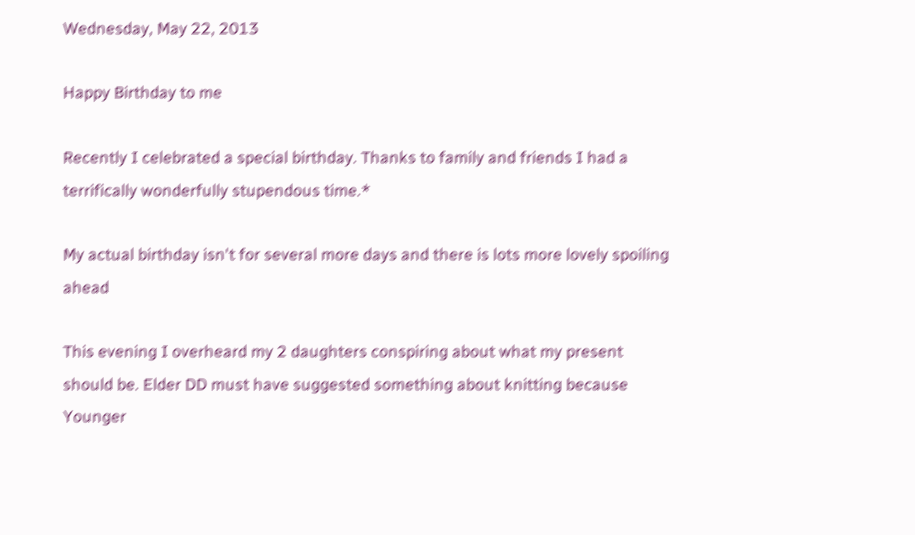Wednesday, May 22, 2013

Happy Birthday to me

Recently I celebrated a special birthday. Thanks to family and friends I had a terrifically wonderfully stupendous time.*

My actual birthday isn't for several more days and there is lots more lovely spoiling ahead

This evening I overheard my 2 daughters conspiring about what my present should be. Elder DD must have suggested something about knitting because Younger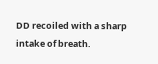DD recoiled with a sharp intake of breath.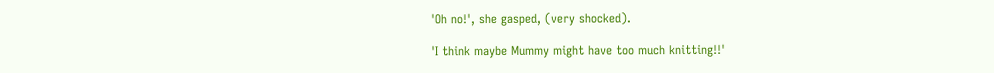'Oh no!', she gasped, (very shocked).

'I think maybe Mummy might have too much knitting!!'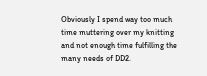Obviously I spend way too much time muttering over my knitting and not enough time fulfilling the many needs of DD2.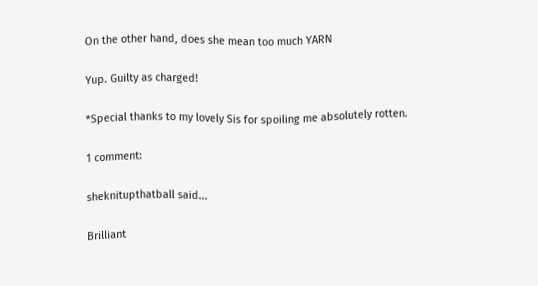On the other hand, does she mean too much YARN

Yup. Guilty as charged!

*Special thanks to my lovely Sis for spoiling me absolutely rotten.

1 comment:

sheknitupthatball said...

Brilliant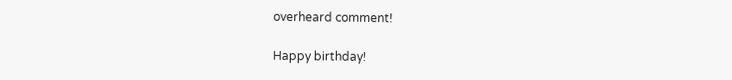overheard comment!

Happy birthday!